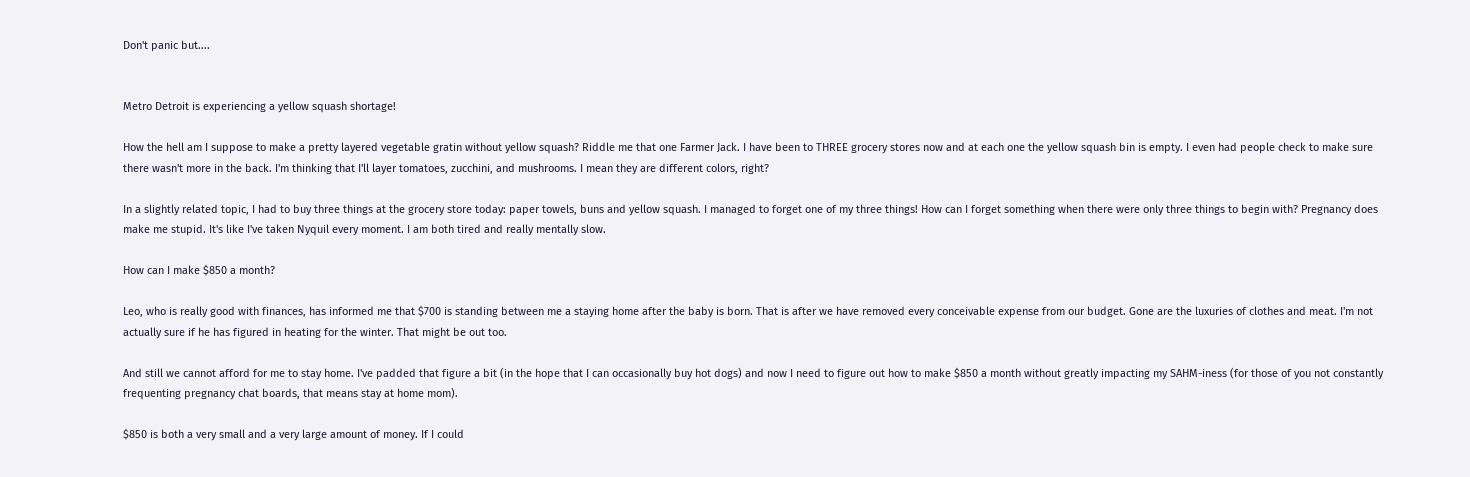Don't panic but....


Metro Detroit is experiencing a yellow squash shortage!

How the hell am I suppose to make a pretty layered vegetable gratin without yellow squash? Riddle me that one Farmer Jack. I have been to THREE grocery stores now and at each one the yellow squash bin is empty. I even had people check to make sure there wasn't more in the back. I'm thinking that I'll layer tomatoes, zucchini, and mushrooms. I mean they are different colors, right?

In a slightly related topic, I had to buy three things at the grocery store today: paper towels, buns and yellow squash. I managed to forget one of my three things! How can I forget something when there were only three things to begin with? Pregnancy does make me stupid. It's like I've taken Nyquil every moment. I am both tired and really mentally slow.

How can I make $850 a month?

Leo, who is really good with finances, has informed me that $700 is standing between me a staying home after the baby is born. That is after we have removed every conceivable expense from our budget. Gone are the luxuries of clothes and meat. I'm not actually sure if he has figured in heating for the winter. That might be out too.

And still we cannot afford for me to stay home. I've padded that figure a bit (in the hope that I can occasionally buy hot dogs) and now I need to figure out how to make $850 a month without greatly impacting my SAHM-iness (for those of you not constantly frequenting pregnancy chat boards, that means stay at home mom).

$850 is both a very small and a very large amount of money. If I could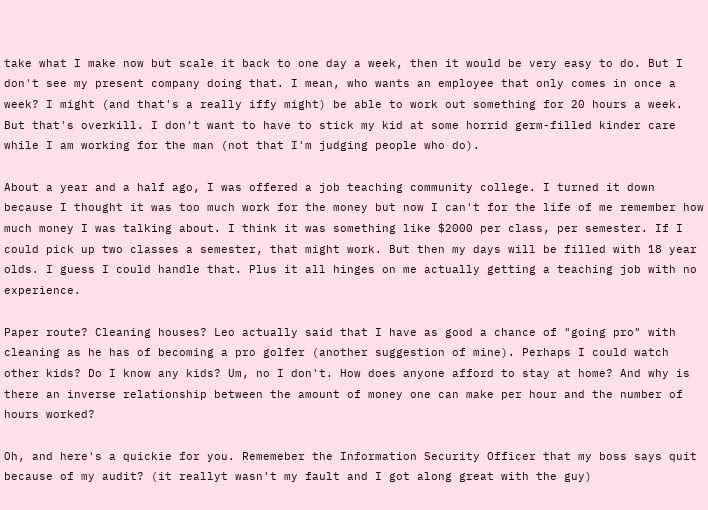take what I make now but scale it back to one day a week, then it would be very easy to do. But I don't see my present company doing that. I mean, who wants an employee that only comes in once a week? I might (and that's a really iffy might) be able to work out something for 20 hours a week. But that's overkill. I don't want to have to stick my kid at some horrid germ-filled kinder care while I am working for the man (not that I'm judging people who do).

About a year and a half ago, I was offered a job teaching community college. I turned it down because I thought it was too much work for the money but now I can't for the life of me remember how much money I was talking about. I think it was something like $2000 per class, per semester. If I could pick up two classes a semester, that might work. But then my days will be filled with 18 year olds. I guess I could handle that. Plus it all hinges on me actually getting a teaching job with no experience.

Paper route? Cleaning houses? Leo actually said that I have as good a chance of "going pro" with cleaning as he has of becoming a pro golfer (another suggestion of mine). Perhaps I could watch other kids? Do I know any kids? Um, no I don't. How does anyone afford to stay at home? And why is there an inverse relationship between the amount of money one can make per hour and the number of hours worked?

Oh, and here's a quickie for you. Rememeber the Information Security Officer that my boss says quit because of my audit? (it reallyt wasn't my fault and I got along great with the guy)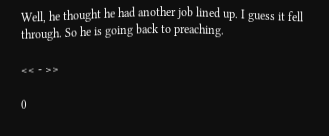Well, he thought he had another job lined up. I guess it fell through. So he is going back to preaching.

<< - >>

0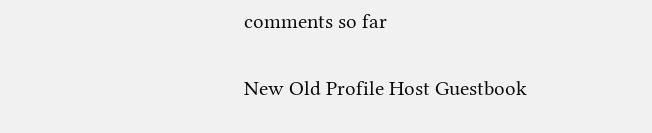comments so far

New Old Profile Host Guestbook